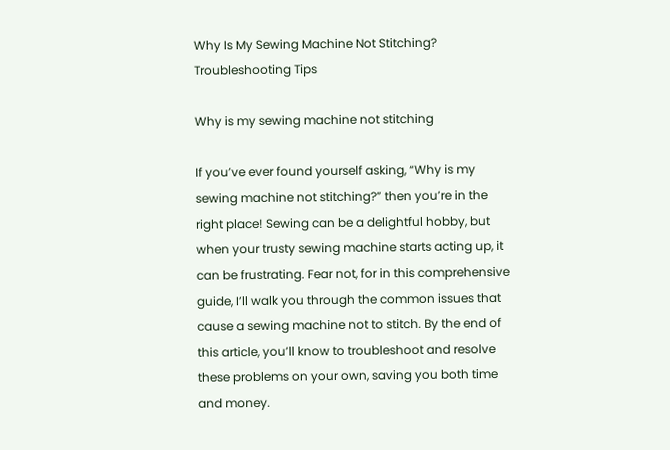Why Is My Sewing Machine Not Stitching? Troubleshooting Tips

Why is my sewing machine not stitching

If you’ve ever found yourself asking, “Why is my sewing machine not stitching?” then you’re in the right place! Sewing can be a delightful hobby, but when your trusty sewing machine starts acting up, it can be frustrating. Fear not, for in this comprehensive guide, I’ll walk you through the common issues that cause a sewing machine not to stitch. By the end of this article, you’ll know to troubleshoot and resolve these problems on your own, saving you both time and money.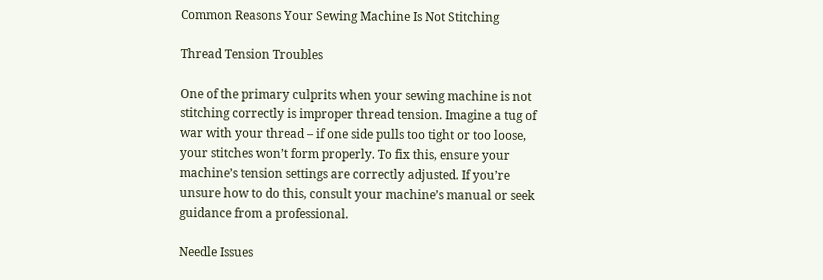Common Reasons Your Sewing Machine Is Not Stitching

Thread Tension Troubles

One of the primary culprits when your sewing machine is not stitching correctly is improper thread tension. Imagine a tug of war with your thread – if one side pulls too tight or too loose, your stitches won’t form properly. To fix this, ensure your machine’s tension settings are correctly adjusted. If you’re unsure how to do this, consult your machine’s manual or seek guidance from a professional.

Needle Issues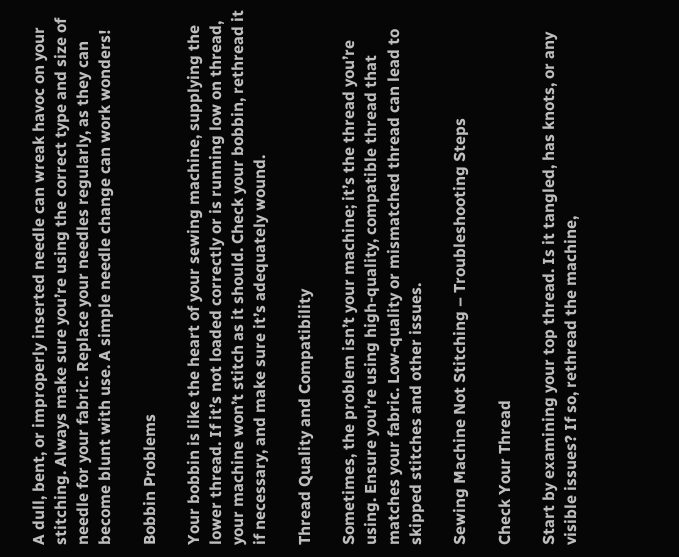A dull, bent, or improperly inserted needle can wreak havoc on your stitching. Always make sure you’re using the correct type and size of needle for your fabric. Replace your needles regularly, as they can become blunt with use. A simple needle change can work wonders!

Bobbin Problems

Your bobbin is like the heart of your sewing machine, supplying the lower thread. If it’s not loaded correctly or is running low on thread, your machine won’t stitch as it should. Check your bobbin, rethread it if necessary, and make sure it’s adequately wound.

Thread Quality and Compatibility

Sometimes, the problem isn’t your machine; it’s the thread you’re using. Ensure you’re using high-quality, compatible thread that matches your fabric. Low-quality or mismatched thread can lead to skipped stitches and other issues.

Sewing Machine Not Stitching – Troubleshooting Steps

Check Your Thread

Start by examining your top thread. Is it tangled, has knots, or any visible issues? If so, rethread the machine,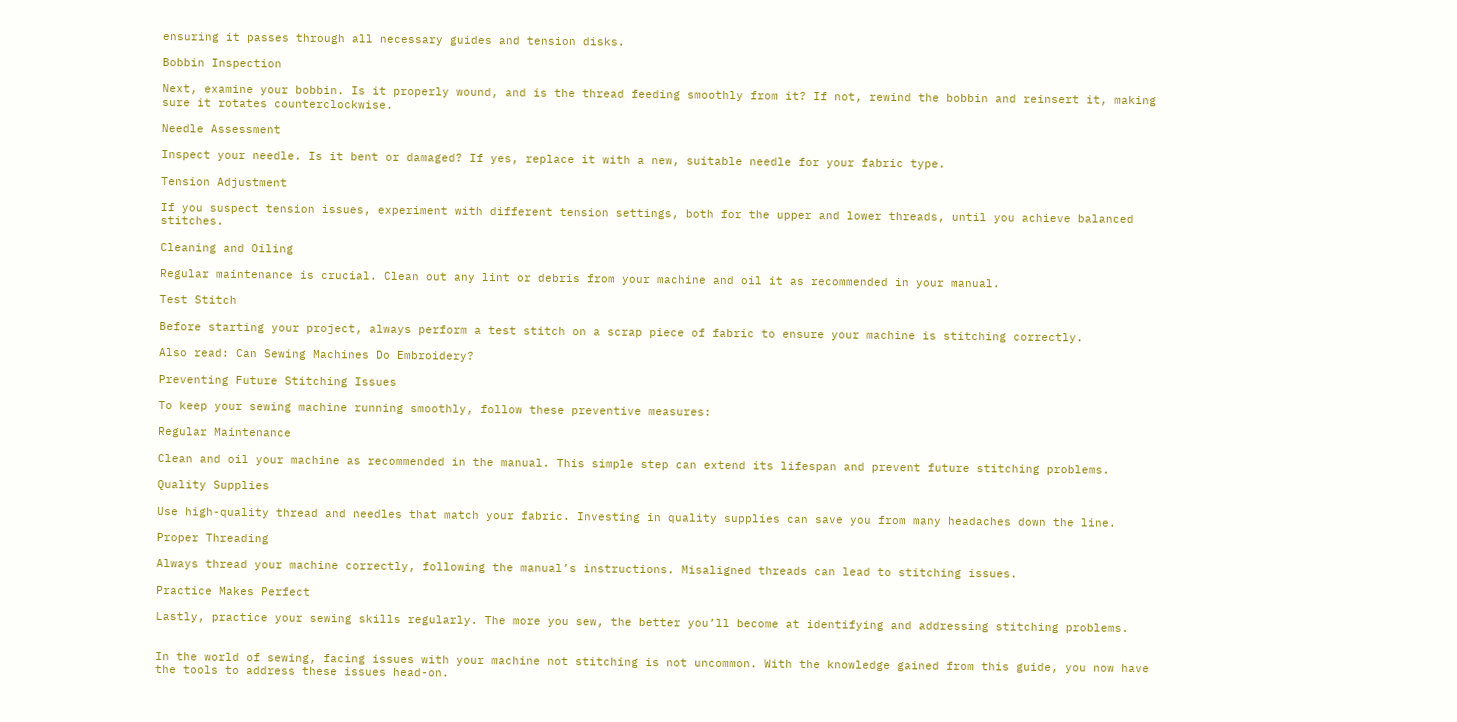ensuring it passes through all necessary guides and tension disks.

Bobbin Inspection

Next, examine your bobbin. Is it properly wound, and is the thread feeding smoothly from it? If not, rewind the bobbin and reinsert it, making sure it rotates counterclockwise.

Needle Assessment

Inspect your needle. Is it bent or damaged? If yes, replace it with a new, suitable needle for your fabric type.

Tension Adjustment

If you suspect tension issues, experiment with different tension settings, both for the upper and lower threads, until you achieve balanced stitches.

Cleaning and Oiling

Regular maintenance is crucial. Clean out any lint or debris from your machine and oil it as recommended in your manual.

Test Stitch

Before starting your project, always perform a test stitch on a scrap piece of fabric to ensure your machine is stitching correctly.

Also read: Can Sewing Machines Do Embroidery?

Preventing Future Stitching Issues

To keep your sewing machine running smoothly, follow these preventive measures:

Regular Maintenance

Clean and oil your machine as recommended in the manual. This simple step can extend its lifespan and prevent future stitching problems.

Quality Supplies

Use high-quality thread and needles that match your fabric. Investing in quality supplies can save you from many headaches down the line.

Proper Threading

Always thread your machine correctly, following the manual’s instructions. Misaligned threads can lead to stitching issues.

Practice Makes Perfect

Lastly, practice your sewing skills regularly. The more you sew, the better you’ll become at identifying and addressing stitching problems.


In the world of sewing, facing issues with your machine not stitching is not uncommon. With the knowledge gained from this guide, you now have the tools to address these issues head-on.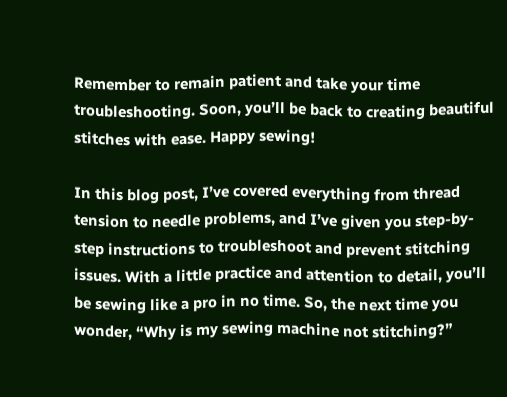Remember to remain patient and take your time troubleshooting. Soon, you’ll be back to creating beautiful stitches with ease. Happy sewing!

In this blog post, I’ve covered everything from thread tension to needle problems, and I’ve given you step-by-step instructions to troubleshoot and prevent stitching issues. With a little practice and attention to detail, you’ll be sewing like a pro in no time. So, the next time you wonder, “Why is my sewing machine not stitching?”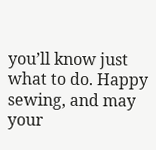you’ll know just what to do. Happy sewing, and may your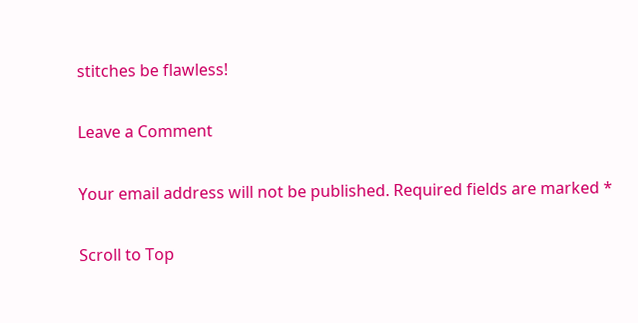stitches be flawless!

Leave a Comment

Your email address will not be published. Required fields are marked *

Scroll to Top